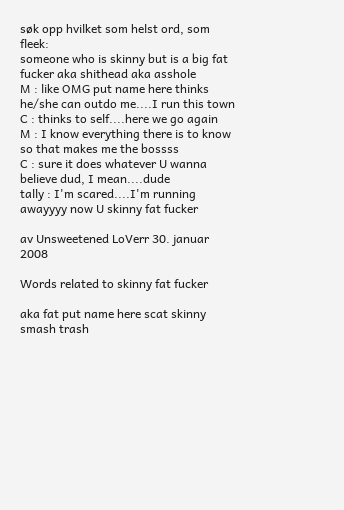søk opp hvilket som helst ord, som fleek:
someone who is skinny but is a big fat fucker aka shithead aka asshole
M : like OMG put name here thinks he/she can outdo me....I run this town
C : thinks to self....here we go again
M : I know everything there is to know so that makes me the bossss
C : sure it does whatever U wanna believe dud, I mean....dude
tally : I'm scared....I'm running awayyyy now U skinny fat fucker

av Unsweetened LoVerr 30. januar 2008

Words related to skinny fat fucker

aka fat put name here scat skinny smash trash